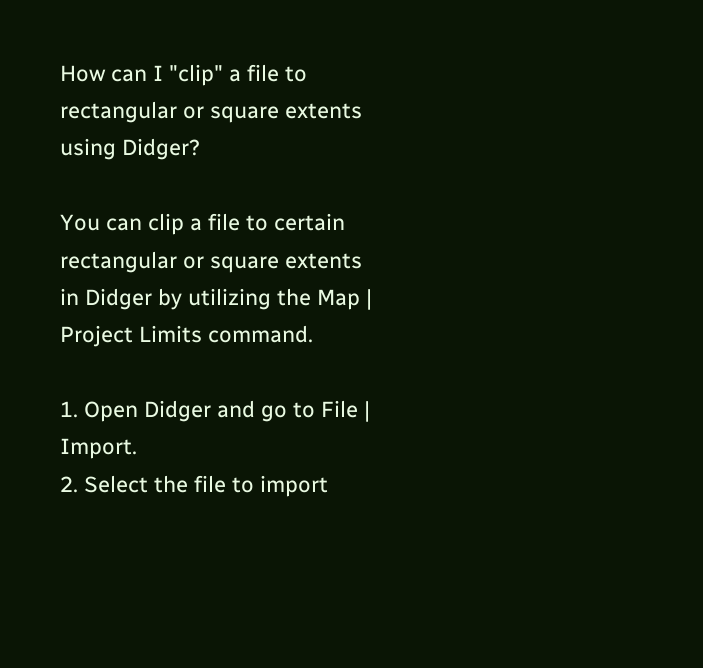How can I "clip" a file to rectangular or square extents using Didger?

You can clip a file to certain rectangular or square extents in Didger by utilizing the Map | Project Limits command.

1. Open Didger and go to File | Import.
2. Select the file to import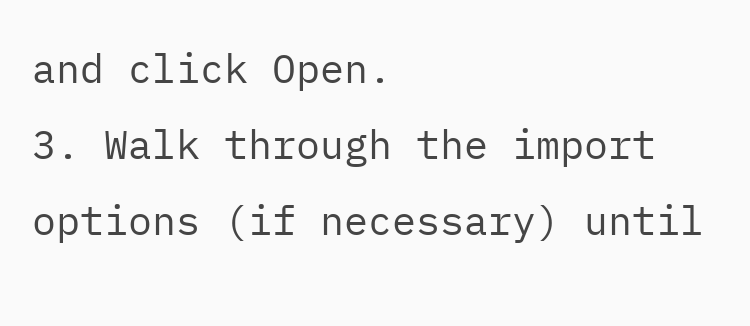and click Open.
3. Walk through the import options (if necessary) until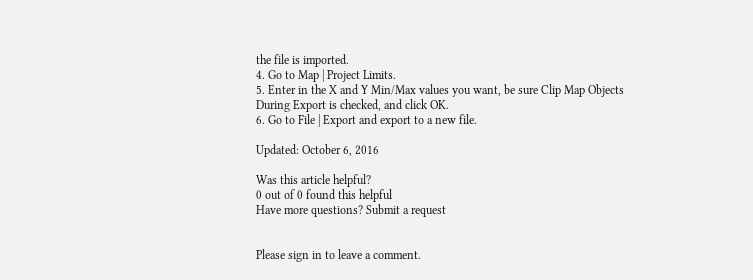the file is imported.
4. Go to Map | Project Limits.
5. Enter in the X and Y Min/Max values you want, be sure Clip Map Objects During Export is checked, and click OK.
6. Go to File | Export and export to a new file.

Updated: October 6, 2016

Was this article helpful?
0 out of 0 found this helpful
Have more questions? Submit a request


Please sign in to leave a comment.